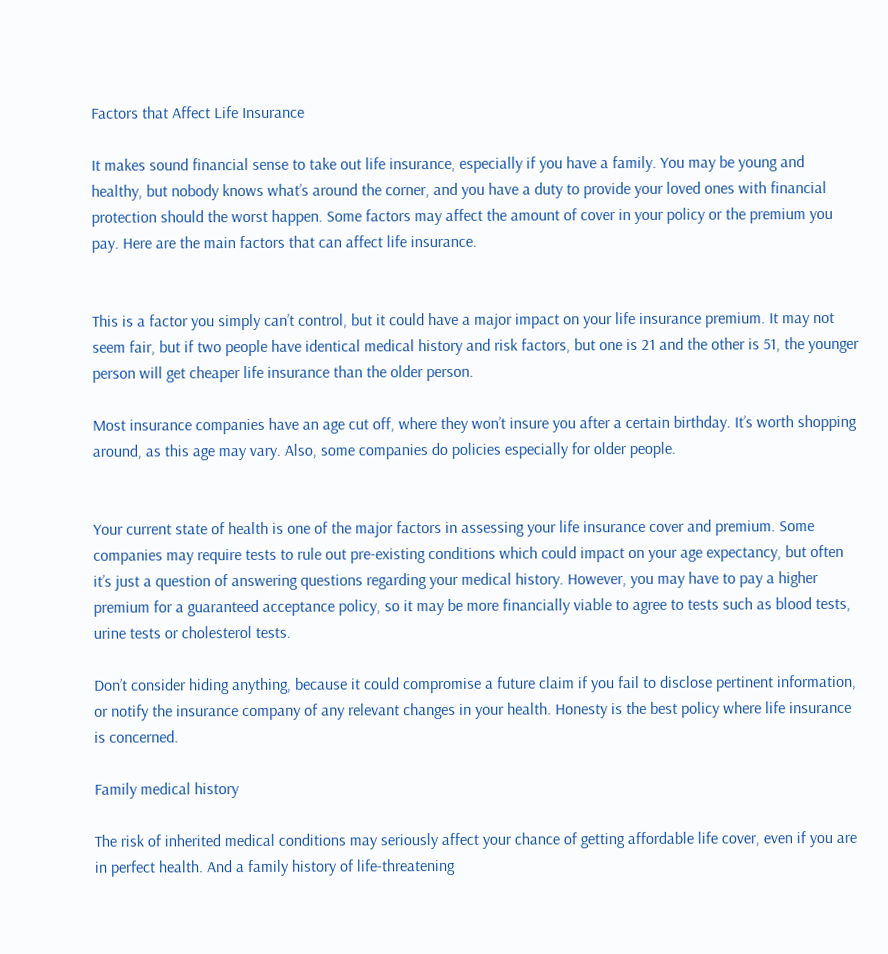Factors that Affect Life Insurance

It makes sound financial sense to take out life insurance, especially if you have a family. You may be young and healthy, but nobody knows what’s around the corner, and you have a duty to provide your loved ones with financial protection should the worst happen. Some factors may affect the amount of cover in your policy or the premium you pay. Here are the main factors that can affect life insurance.


This is a factor you simply can’t control, but it could have a major impact on your life insurance premium. It may not seem fair, but if two people have identical medical history and risk factors, but one is 21 and the other is 51, the younger person will get cheaper life insurance than the older person.

Most insurance companies have an age cut off, where they won’t insure you after a certain birthday. It’s worth shopping around, as this age may vary. Also, some companies do policies especially for older people.


Your current state of health is one of the major factors in assessing your life insurance cover and premium. Some companies may require tests to rule out pre-existing conditions which could impact on your age expectancy, but often it’s just a question of answering questions regarding your medical history. However, you may have to pay a higher premium for a guaranteed acceptance policy, so it may be more financially viable to agree to tests such as blood tests, urine tests or cholesterol tests.

Don’t consider hiding anything, because it could compromise a future claim if you fail to disclose pertinent information, or notify the insurance company of any relevant changes in your health. Honesty is the best policy where life insurance is concerned.

Family medical history

The risk of inherited medical conditions may seriously affect your chance of getting affordable life cover, even if you are in perfect health. And a family history of life-threatening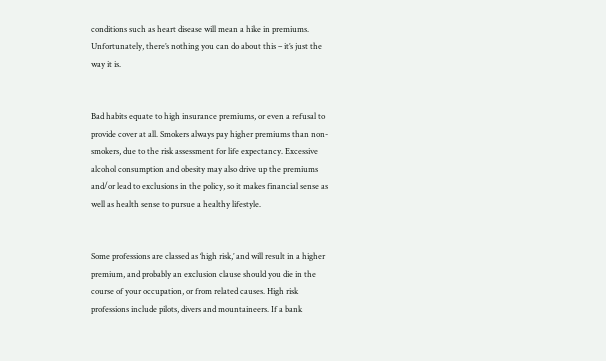conditions such as heart disease will mean a hike in premiums. Unfortunately, there’s nothing you can do about this – it’s just the way it is.


Bad habits equate to high insurance premiums, or even a refusal to provide cover at all. Smokers always pay higher premiums than non-smokers, due to the risk assessment for life expectancy. Excessive alcohol consumption and obesity may also drive up the premiums and/or lead to exclusions in the policy, so it makes financial sense as well as health sense to pursue a healthy lifestyle.


Some professions are classed as ‘high risk,’ and will result in a higher premium, and probably an exclusion clause should you die in the course of your occupation, or from related causes. High risk professions include pilots, divers and mountaineers. If a bank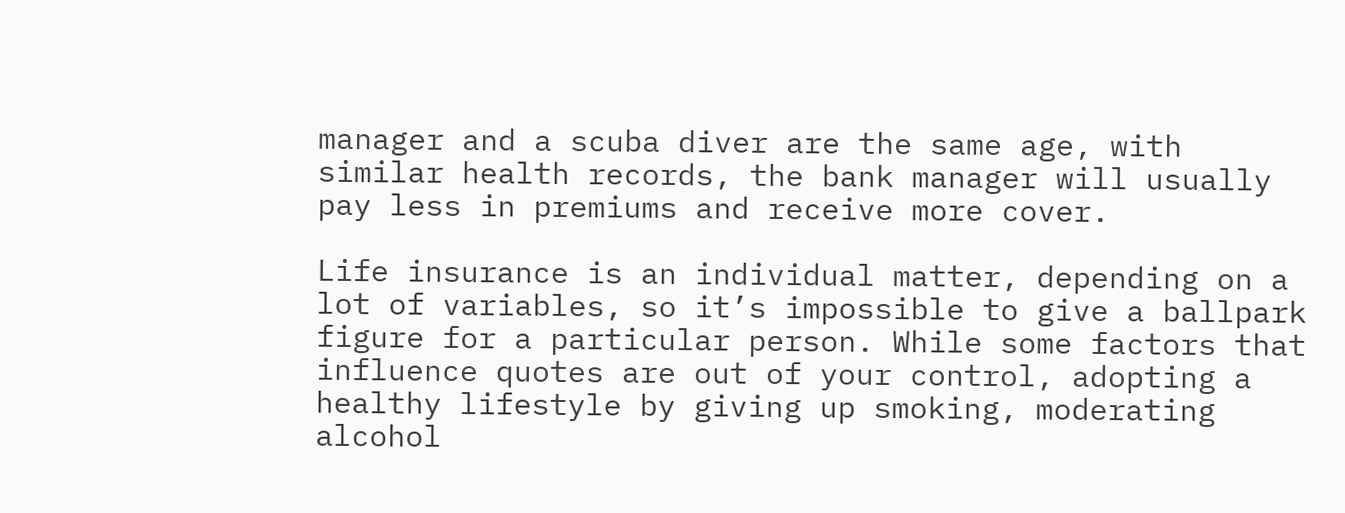manager and a scuba diver are the same age, with similar health records, the bank manager will usually pay less in premiums and receive more cover.

Life insurance is an individual matter, depending on a lot of variables, so it’s impossible to give a ballpark figure for a particular person. While some factors that influence quotes are out of your control, adopting a healthy lifestyle by giving up smoking, moderating alcohol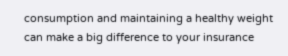consumption and maintaining a healthy weight can make a big difference to your insurance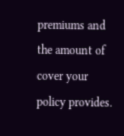premiums and the amount of cover your policy provides.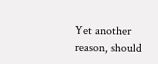Yet another reason, should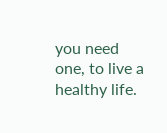you need one, to live a healthy life.